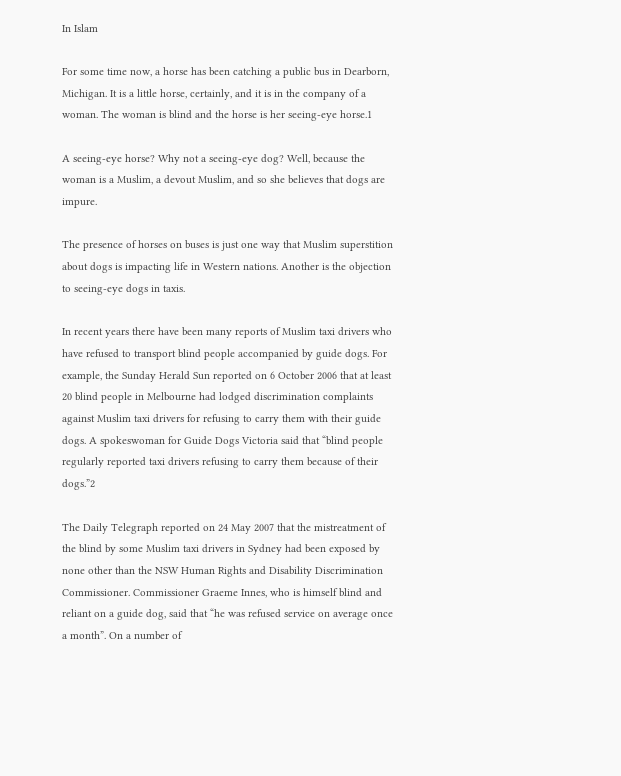In Islam

For some time now, a horse has been catching a public bus in Dearborn, Michigan. It is a little horse, certainly, and it is in the company of a woman. The woman is blind and the horse is her seeing-eye horse.1

A seeing-eye horse? Why not a seeing-eye dog? Well, because the woman is a Muslim, a devout Muslim, and so she believes that dogs are impure.

The presence of horses on buses is just one way that Muslim superstition about dogs is impacting life in Western nations. Another is the objection to seeing-eye dogs in taxis.

In recent years there have been many reports of Muslim taxi drivers who have refused to transport blind people accompanied by guide dogs. For example, the Sunday Herald Sun reported on 6 October 2006 that at least 20 blind people in Melbourne had lodged discrimination complaints against Muslim taxi drivers for refusing to carry them with their guide dogs. A spokeswoman for Guide Dogs Victoria said that “blind people regularly reported taxi drivers refusing to carry them because of their dogs.”2

The Daily Telegraph reported on 24 May 2007 that the mistreatment of the blind by some Muslim taxi drivers in Sydney had been exposed by none other than the NSW Human Rights and Disability Discrimination Commissioner. Commissioner Graeme Innes, who is himself blind and reliant on a guide dog, said that “he was refused service on average once a month”. On a number of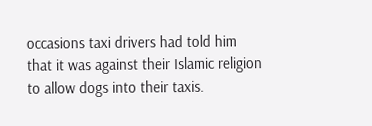occasions taxi drivers had told him that it was against their Islamic religion to allow dogs into their taxis.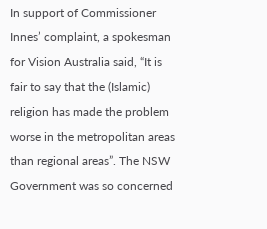In support of Commissioner Innes’ complaint, a spokesman for Vision Australia said, “It is fair to say that the (Islamic) religion has made the problem worse in the metropolitan areas than regional areas”. The NSW Government was so concerned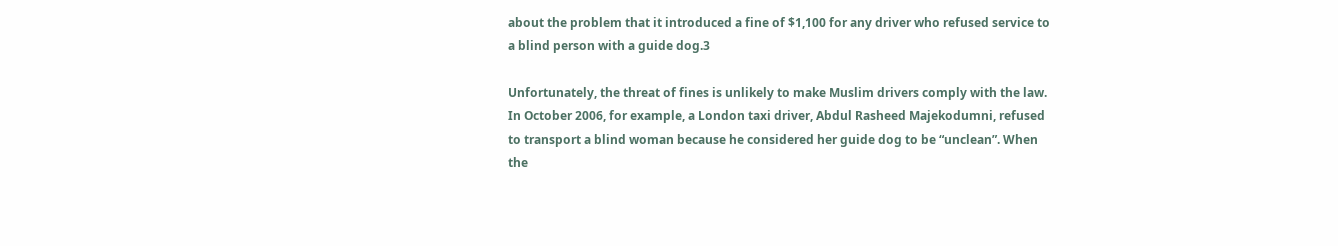about the problem that it introduced a fine of $1,100 for any driver who refused service to a blind person with a guide dog.3

Unfortunately, the threat of fines is unlikely to make Muslim drivers comply with the law. In October 2006, for example, a London taxi driver, Abdul Rasheed Majekodumni, refused to transport a blind woman because he considered her guide dog to be “unclean”. When the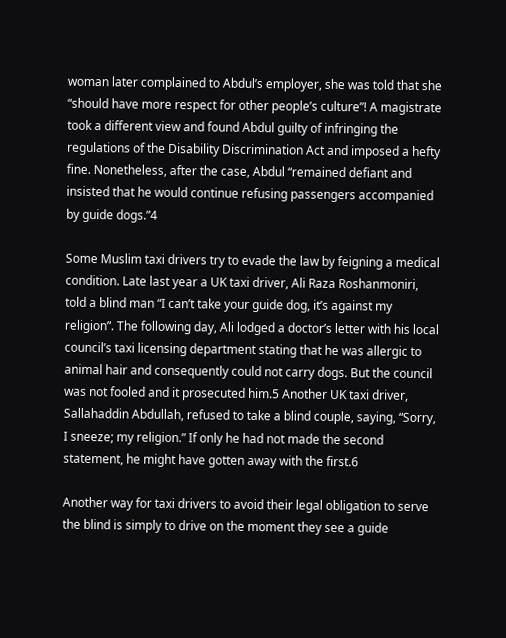woman later complained to Abdul’s employer, she was told that she “should have more respect for other people’s culture”! A magistrate took a different view and found Abdul guilty of infringing the regulations of the Disability Discrimination Act and imposed a hefty fine. Nonetheless, after the case, Abdul “remained defiant and insisted that he would continue refusing passengers accompanied by guide dogs.”4

Some Muslim taxi drivers try to evade the law by feigning a medical condition. Late last year a UK taxi driver, Ali Raza Roshanmoniri, told a blind man “I can’t take your guide dog, it’s against my religion”. The following day, Ali lodged a doctor’s letter with his local council’s taxi licensing department stating that he was allergic to animal hair and consequently could not carry dogs. But the council was not fooled and it prosecuted him.5 Another UK taxi driver, Sallahaddin Abdullah, refused to take a blind couple, saying, “Sorry, I sneeze; my religion.” If only he had not made the second statement, he might have gotten away with the first.6

Another way for taxi drivers to avoid their legal obligation to serve the blind is simply to drive on the moment they see a guide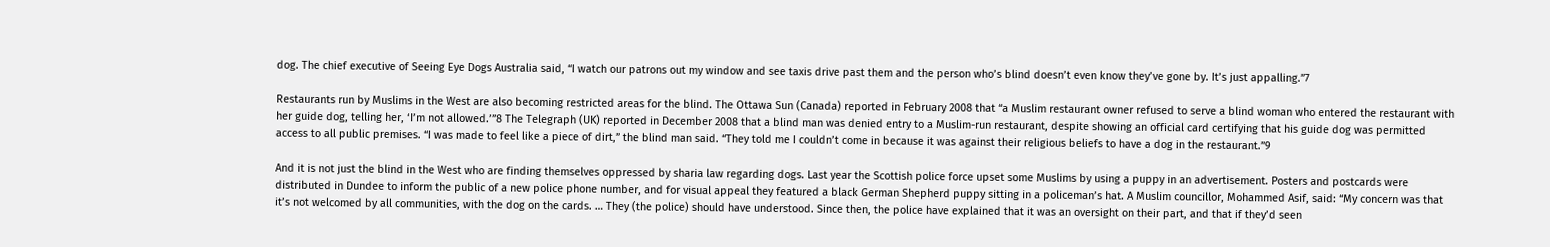dog. The chief executive of Seeing Eye Dogs Australia said, “I watch our patrons out my window and see taxis drive past them and the person who’s blind doesn’t even know they’ve gone by. It’s just appalling.”7

Restaurants run by Muslims in the West are also becoming restricted areas for the blind. The Ottawa Sun (Canada) reported in February 2008 that “a Muslim restaurant owner refused to serve a blind woman who entered the restaurant with her guide dog, telling her, ‘I’m not allowed.’”8 The Telegraph (UK) reported in December 2008 that a blind man was denied entry to a Muslim-run restaurant, despite showing an official card certifying that his guide dog was permitted access to all public premises. “I was made to feel like a piece of dirt,” the blind man said. “They told me I couldn’t come in because it was against their religious beliefs to have a dog in the restaurant.”9

And it is not just the blind in the West who are finding themselves oppressed by sharia law regarding dogs. Last year the Scottish police force upset some Muslims by using a puppy in an advertisement. Posters and postcards were distributed in Dundee to inform the public of a new police phone number, and for visual appeal they featured a black German Shepherd puppy sitting in a policeman’s hat. A Muslim councillor, Mohammed Asif, said: “My concern was that it’s not welcomed by all communities, with the dog on the cards. … They (the police) should have understood. Since then, the police have explained that it was an oversight on their part, and that if they’d seen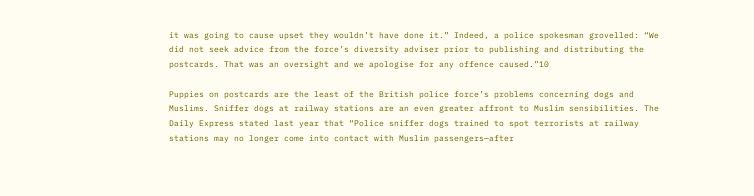it was going to cause upset they wouldn’t have done it.” Indeed, a police spokesman grovelled: “We did not seek advice from the force’s diversity adviser prior to publishing and distributing the postcards. That was an oversight and we apologise for any offence caused.”10

Puppies on postcards are the least of the British police force’s problems concerning dogs and Muslims. Sniffer dogs at railway stations are an even greater affront to Muslim sensibilities. The Daily Express stated last year that “Police sniffer dogs trained to spot terrorists at railway stations may no longer come into contact with Muslim passengers—after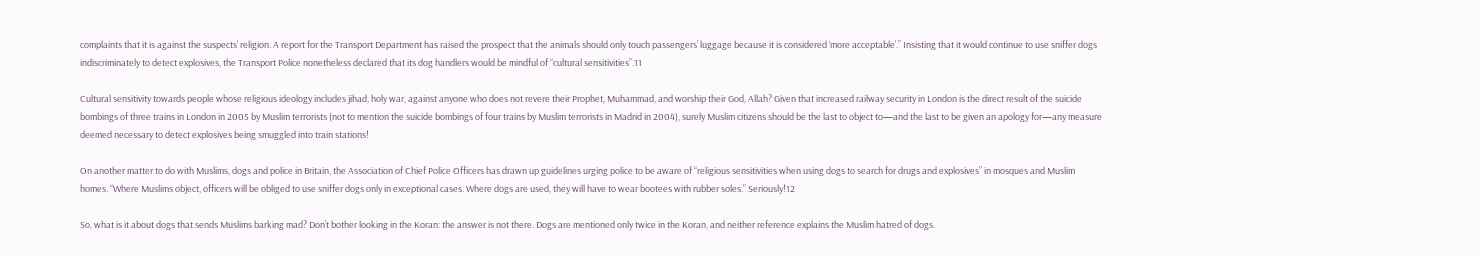complaints that it is against the suspects’ religion. A report for the Transport Department has raised the prospect that the animals should only touch passengers’ luggage because it is considered ‘more acceptable’.” Insisting that it would continue to use sniffer dogs indiscriminately to detect explosives, the Transport Police nonetheless declared that its dog handlers would be mindful of “cultural sensitivities”.11

Cultural sensitivity towards people whose religious ideology includes jihad, holy war, against anyone who does not revere their Prophet, Muhammad, and worship their God, Allah? Given that increased railway security in London is the direct result of the suicide bombings of three trains in London in 2005 by Muslim terrorists (not to mention the suicide bombings of four trains by Muslim terrorists in Madrid in 2004), surely Muslim citizens should be the last to object to—and the last to be given an apology for—any measure deemed necessary to detect explosives being smuggled into train stations!

On another matter to do with Muslims, dogs and police in Britain, the Association of Chief Police Officers has drawn up guidelines urging police to be aware of “religious sensitivities when using dogs to search for drugs and explosives” in mosques and Muslim homes. “Where Muslims object, officers will be obliged to use sniffer dogs only in exceptional cases. Where dogs are used, they will have to wear bootees with rubber soles.” Seriously!12

So, what is it about dogs that sends Muslims barking mad? Don’t bother looking in the Koran: the answer is not there. Dogs are mentioned only twice in the Koran, and neither reference explains the Muslim hatred of dogs.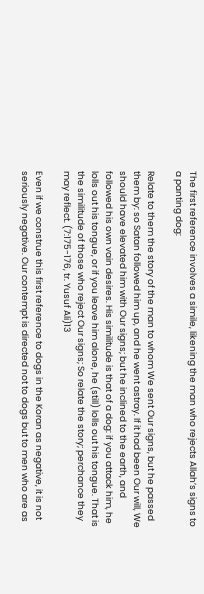The first reference involves a simile, likening the man who rejects Allah’s signs to a panting dog:

Relate to them the story of the man to whom We sent Our signs, but he passed them by: so Satan followed him up, and he went astray. If it had been Our will, We should have elevated him with Our signs; but he inclined to the earth, and followed his own vain desires. His similitude is that of a dog: if you attack him, he lolls out his tongue, or if you leave him alone, he (still) lolls out his tongue. That is the similitude of those who reject Our signs; So relate the story; perchance they may reflect. (7:175-176, tr. Yusuf Ali)13

Even if we construe this first reference to dogs in the Koran as negative, it is not seriously negative. Our contempt is directed not to dogs but to men who are as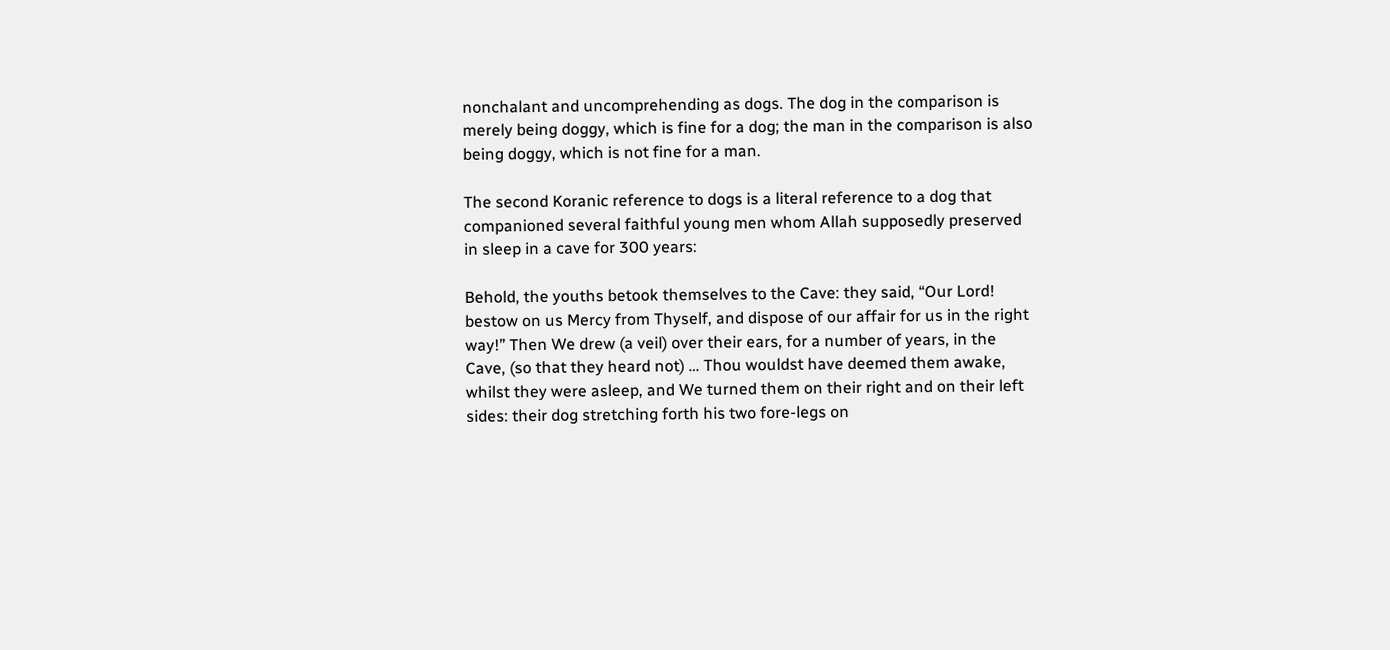nonchalant and uncomprehending as dogs. The dog in the comparison is merely being doggy, which is fine for a dog; the man in the comparison is also being doggy, which is not fine for a man.

The second Koranic reference to dogs is a literal reference to a dog that companioned several faithful young men whom Allah supposedly preserved in sleep in a cave for 300 years:

Behold, the youths betook themselves to the Cave: they said, “Our Lord! bestow on us Mercy from Thyself, and dispose of our affair for us in the right way!” Then We drew (a veil) over their ears, for a number of years, in the Cave, (so that they heard not) … Thou wouldst have deemed them awake, whilst they were asleep, and We turned them on their right and on their left sides: their dog stretching forth his two fore-legs on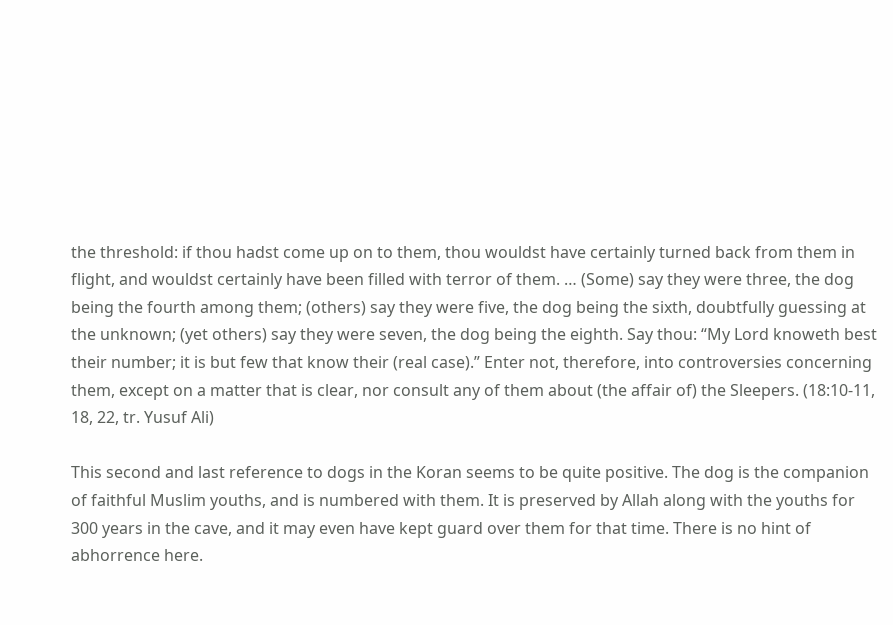the threshold: if thou hadst come up on to them, thou wouldst have certainly turned back from them in flight, and wouldst certainly have been filled with terror of them. … (Some) say they were three, the dog being the fourth among them; (others) say they were five, the dog being the sixth, doubtfully guessing at the unknown; (yet others) say they were seven, the dog being the eighth. Say thou: “My Lord knoweth best their number; it is but few that know their (real case).” Enter not, therefore, into controversies concerning them, except on a matter that is clear, nor consult any of them about (the affair of) the Sleepers. (18:10-11, 18, 22, tr. Yusuf Ali)

This second and last reference to dogs in the Koran seems to be quite positive. The dog is the companion of faithful Muslim youths, and is numbered with them. It is preserved by Allah along with the youths for 300 years in the cave, and it may even have kept guard over them for that time. There is no hint of abhorrence here.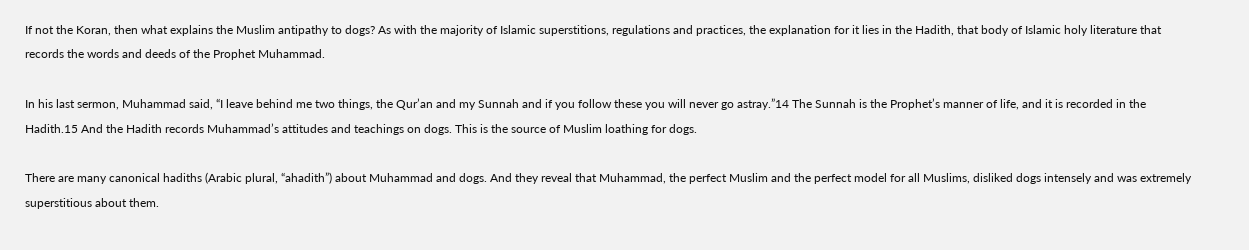If not the Koran, then what explains the Muslim antipathy to dogs? As with the majority of Islamic superstitions, regulations and practices, the explanation for it lies in the Hadith, that body of Islamic holy literature that records the words and deeds of the Prophet Muhammad.

In his last sermon, Muhammad said, “I leave behind me two things, the Qur’an and my Sunnah and if you follow these you will never go astray.”14 The Sunnah is the Prophet’s manner of life, and it is recorded in the Hadith.15 And the Hadith records Muhammad’s attitudes and teachings on dogs. This is the source of Muslim loathing for dogs.

There are many canonical hadiths (Arabic plural, “ahadith”) about Muhammad and dogs. And they reveal that Muhammad, the perfect Muslim and the perfect model for all Muslims, disliked dogs intensely and was extremely superstitious about them.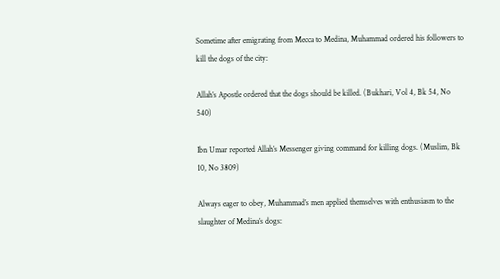Sometime after emigrating from Mecca to Medina, Muhammad ordered his followers to kill the dogs of the city:

Allah’s Apostle ordered that the dogs should be killed. (Bukhari, Vol 4, Bk 54, No 540)

Ibn Umar reported Allah’s Messenger giving command for killing dogs. (Muslim, Bk 10, No 3809)

Always eager to obey, Muhammad’s men applied themselves with enthusiasm to the slaughter of Medina’s dogs: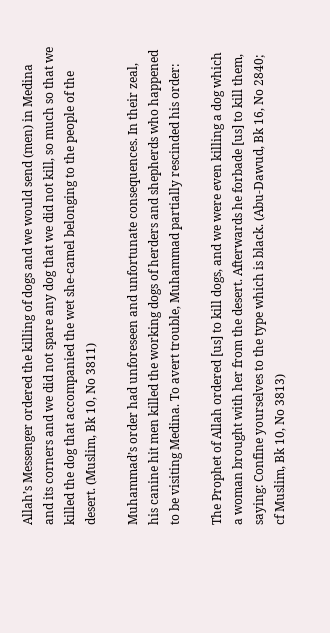Allah’s Messenger ordered the killing of dogs and we would send (men) in Medina and its corners and we did not spare any dog that we did not kill, so much so that we killed the dog that accompanied the wet she-camel belonging to the people of the desert. (Muslim, Bk 10, No 3811)

Muhammad’s order had unforeseen and unfortunate consequences. In their zeal, his canine hit men killed the working dogs of herders and shepherds who happened to be visiting Medina. To avert trouble, Muhammad partially rescinded his order:

The Prophet of Allah ordered [us] to kill dogs, and we were even killing a dog which a woman brought with her from the desert. Afterwards he forbade [us] to kill them, saying: Confine yourselves to the type which is black. (Abu-Dawud, Bk 16, No 2840; cf Muslim, Bk 10, No 3813)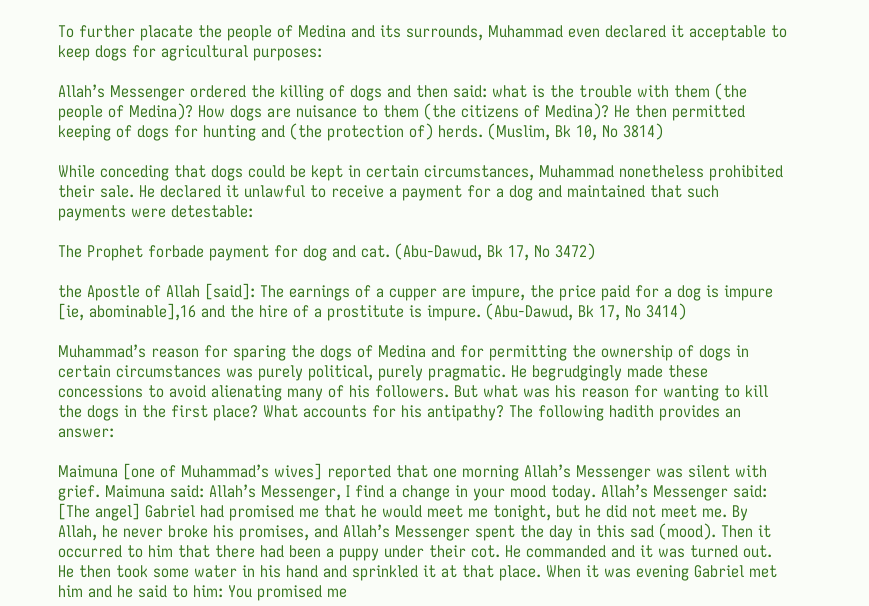To further placate the people of Medina and its surrounds, Muhammad even declared it acceptable to keep dogs for agricultural purposes:

Allah’s Messenger ordered the killing of dogs and then said: what is the trouble with them (the people of Medina)? How dogs are nuisance to them (the citizens of Medina)? He then permitted keeping of dogs for hunting and (the protection of) herds. (Muslim, Bk 10, No 3814)

While conceding that dogs could be kept in certain circumstances, Muhammad nonetheless prohibited their sale. He declared it unlawful to receive a payment for a dog and maintained that such payments were detestable:

The Prophet forbade payment for dog and cat. (Abu-Dawud, Bk 17, No 3472)

the Apostle of Allah [said]: The earnings of a cupper are impure, the price paid for a dog is impure [ie, abominable],16 and the hire of a prostitute is impure. (Abu-Dawud, Bk 17, No 3414)

Muhammad’s reason for sparing the dogs of Medina and for permitting the ownership of dogs in certain circumstances was purely political, purely pragmatic. He begrudgingly made these concessions to avoid alienating many of his followers. But what was his reason for wanting to kill the dogs in the first place? What accounts for his antipathy? The following hadith provides an answer:

Maimuna [one of Muhammad’s wives] reported that one morning Allah’s Messenger was silent with grief. Maimuna said: Allah’s Messenger, I find a change in your mood today. Allah’s Messenger said: [The angel] Gabriel had promised me that he would meet me tonight, but he did not meet me. By Allah, he never broke his promises, and Allah’s Messenger spent the day in this sad (mood). Then it occurred to him that there had been a puppy under their cot. He commanded and it was turned out. He then took some water in his hand and sprinkled it at that place. When it was evening Gabriel met him and he said to him: You promised me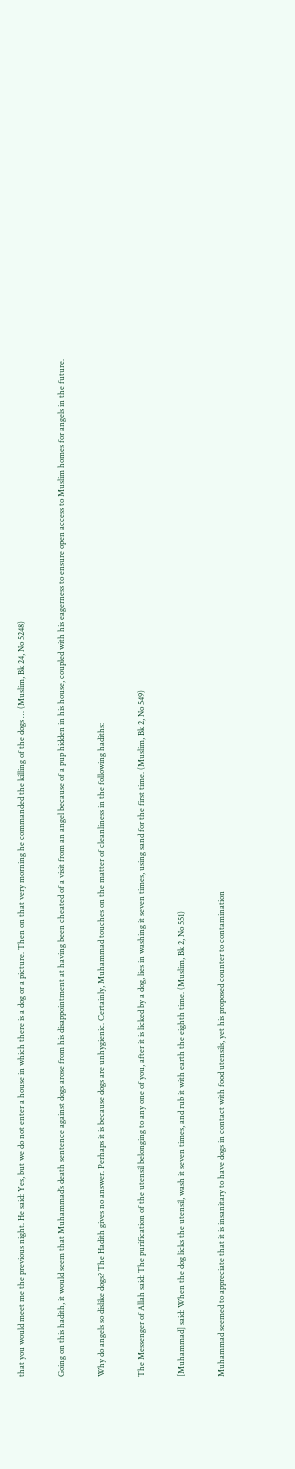that you would meet me the previous night. He said: Yes, but we do not enter a house in which there is a dog or a picture. Then on that very morning he commanded the killing of the dogs … (Muslim, Bk 24, No 5248)

Going on this hadith, it would seem that Muhammad’s death sentence against dogs arose from his disappointment at having been cheated of a visit from an angel because of a pup hidden in his house, coupled with his eagerness to ensure open access to Muslim homes for angels in the future.

Why do angels so dislike dogs? The Hadith gives no answer. Perhaps it is because dogs are unhygienic. Certainly, Muhammad touches on the matter of cleanliness in the following hadiths:

The Messenger of Allah said: The purification of the utensil belonging to any one of you, after it is licked by a dog, lies in washing it seven times, using sand for the first time. (Muslim, Bk 2, No 549)

[Muhammad] said: When the dog licks the utensil, wash it seven times, and rub it with earth the eighth time. (Muslim, Bk 2, No 551)

Muhammad seemed to appreciate that it is insanitary to have dogs in contact with food utensils, yet his proposed counter to contamination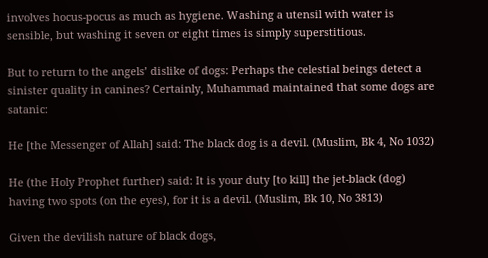involves hocus-pocus as much as hygiene. Washing a utensil with water is sensible, but washing it seven or eight times is simply superstitious.

But to return to the angels’ dislike of dogs: Perhaps the celestial beings detect a sinister quality in canines? Certainly, Muhammad maintained that some dogs are satanic:

He [the Messenger of Allah] said: The black dog is a devil. (Muslim, Bk 4, No 1032)

He (the Holy Prophet further) said: It is your duty [to kill] the jet-black (dog) having two spots (on the eyes), for it is a devil. (Muslim, Bk 10, No 3813)

Given the devilish nature of black dogs,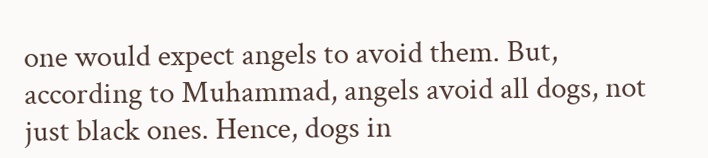one would expect angels to avoid them. But, according to Muhammad, angels avoid all dogs, not just black ones. Hence, dogs in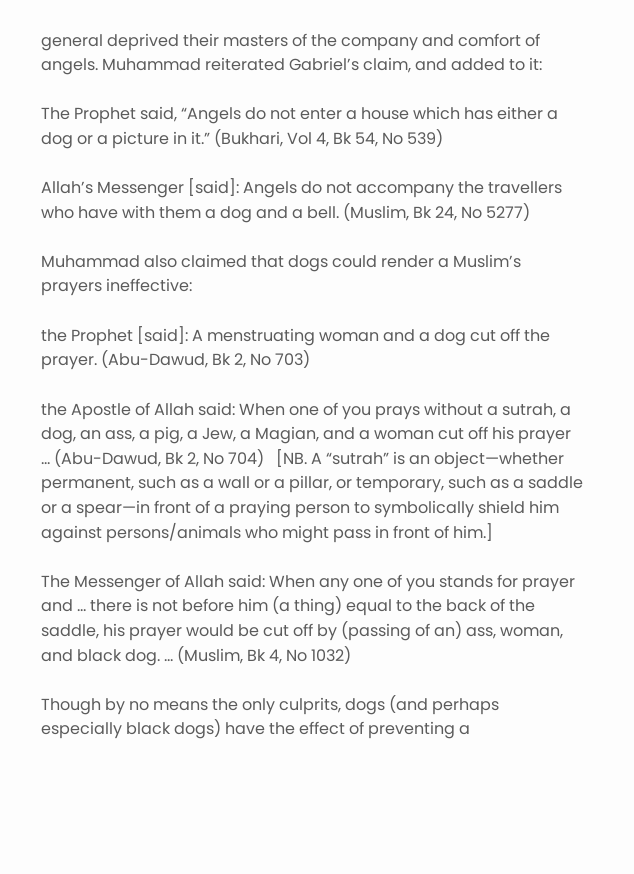general deprived their masters of the company and comfort of angels. Muhammad reiterated Gabriel’s claim, and added to it:

The Prophet said, “Angels do not enter a house which has either a dog or a picture in it.” (Bukhari, Vol 4, Bk 54, No 539)

Allah’s Messenger [said]: Angels do not accompany the travellers who have with them a dog and a bell. (Muslim, Bk 24, No 5277)

Muhammad also claimed that dogs could render a Muslim’s prayers ineffective:

the Prophet [said]: A menstruating woman and a dog cut off the prayer. (Abu-Dawud, Bk 2, No 703)

the Apostle of Allah said: When one of you prays without a sutrah, a dog, an ass, a pig, a Jew, a Magian, and a woman cut off his prayer … (Abu-Dawud, Bk 2, No 704)   [NB. A “sutrah” is an object—whether permanent, such as a wall or a pillar, or temporary, such as a saddle or a spear—in front of a praying person to symbolically shield him against persons/animals who might pass in front of him.]

The Messenger of Allah said: When any one of you stands for prayer and … there is not before him (a thing) equal to the back of the saddle, his prayer would be cut off by (passing of an) ass, woman, and black dog. … (Muslim, Bk 4, No 1032)

Though by no means the only culprits, dogs (and perhaps especially black dogs) have the effect of preventing a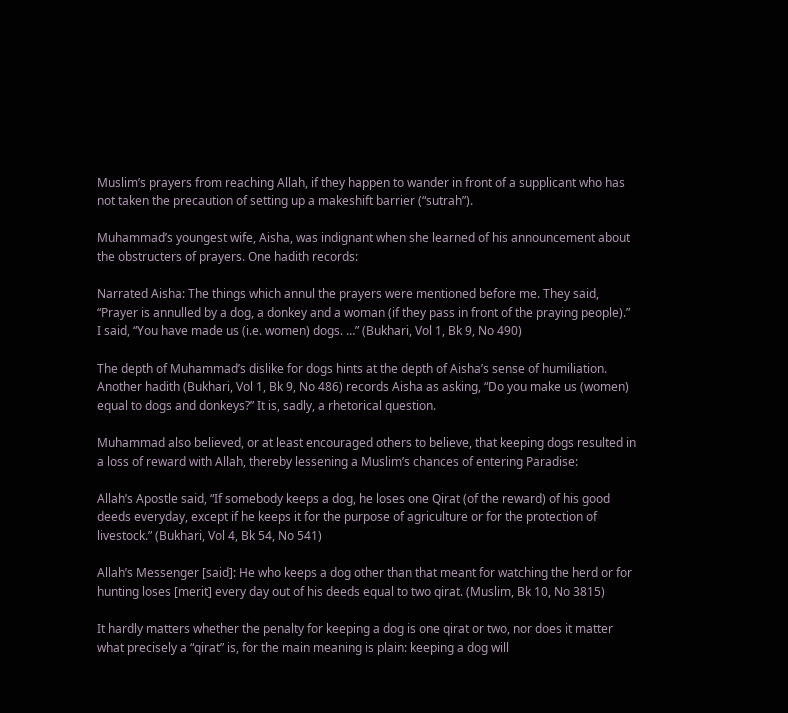Muslim’s prayers from reaching Allah, if they happen to wander in front of a supplicant who has not taken the precaution of setting up a makeshift barrier (“sutrah”).

Muhammad’s youngest wife, Aisha, was indignant when she learned of his announcement about the obstructers of prayers. One hadith records:

Narrated Aisha: The things which annul the prayers were mentioned before me. They said, “Prayer is annulled by a dog, a donkey and a woman (if they pass in front of the praying people).” I said, “You have made us (i.e. women) dogs. …” (Bukhari, Vol 1, Bk 9, No 490)

The depth of Muhammad’s dislike for dogs hints at the depth of Aisha’s sense of humiliation. Another hadith (Bukhari, Vol 1, Bk 9, No 486) records Aisha as asking, “Do you make us (women) equal to dogs and donkeys?” It is, sadly, a rhetorical question.

Muhammad also believed, or at least encouraged others to believe, that keeping dogs resulted in a loss of reward with Allah, thereby lessening a Muslim’s chances of entering Paradise:

Allah’s Apostle said, “If somebody keeps a dog, he loses one Qirat (of the reward) of his good deeds everyday, except if he keeps it for the purpose of agriculture or for the protection of livestock.” (Bukhari, Vol 4, Bk 54, No 541)

Allah’s Messenger [said]: He who keeps a dog other than that meant for watching the herd or for hunting loses [merit] every day out of his deeds equal to two qirat. (Muslim, Bk 10, No 3815)

It hardly matters whether the penalty for keeping a dog is one qirat or two, nor does it matter what precisely a “qirat” is, for the main meaning is plain: keeping a dog will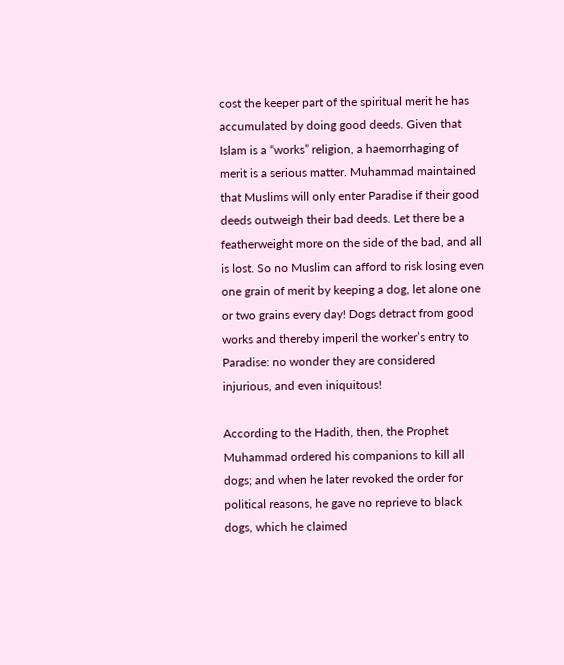cost the keeper part of the spiritual merit he has accumulated by doing good deeds. Given that Islam is a “works” religion, a haemorrhaging of merit is a serious matter. Muhammad maintained that Muslims will only enter Paradise if their good deeds outweigh their bad deeds. Let there be a featherweight more on the side of the bad, and all is lost. So no Muslim can afford to risk losing even one grain of merit by keeping a dog, let alone one or two grains every day! Dogs detract from good works and thereby imperil the worker’s entry to Paradise: no wonder they are considered injurious, and even iniquitous!

According to the Hadith, then, the Prophet Muhammad ordered his companions to kill all dogs; and when he later revoked the order for political reasons, he gave no reprieve to black dogs, which he claimed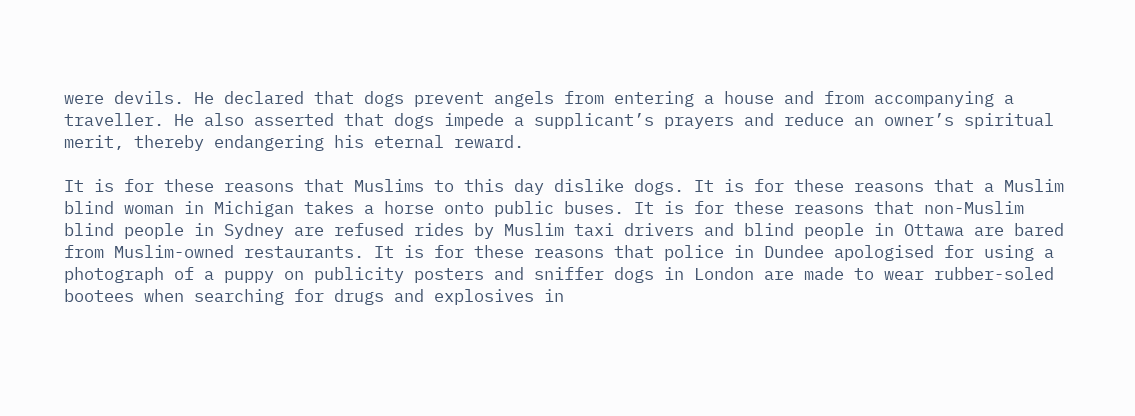were devils. He declared that dogs prevent angels from entering a house and from accompanying a traveller. He also asserted that dogs impede a supplicant’s prayers and reduce an owner’s spiritual merit, thereby endangering his eternal reward.

It is for these reasons that Muslims to this day dislike dogs. It is for these reasons that a Muslim blind woman in Michigan takes a horse onto public buses. It is for these reasons that non-Muslim blind people in Sydney are refused rides by Muslim taxi drivers and blind people in Ottawa are bared from Muslim-owned restaurants. It is for these reasons that police in Dundee apologised for using a photograph of a puppy on publicity posters and sniffer dogs in London are made to wear rubber-soled bootees when searching for drugs and explosives in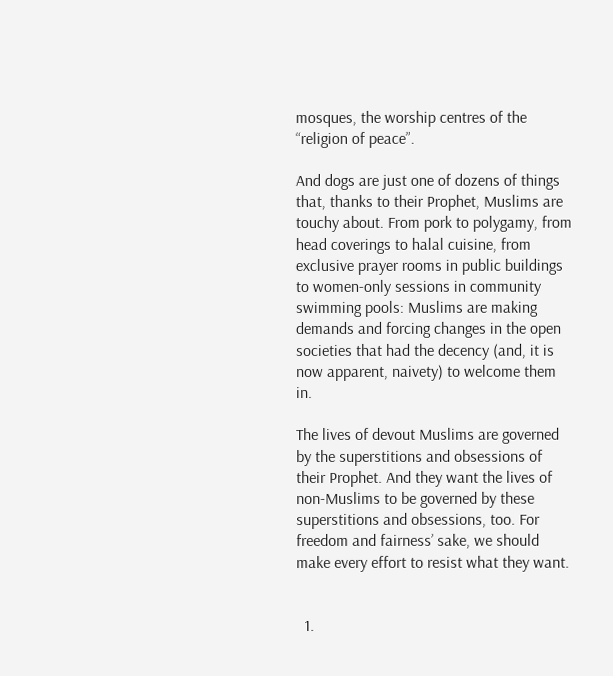mosques, the worship centres of the “religion of peace”.

And dogs are just one of dozens of things that, thanks to their Prophet, Muslims are touchy about. From pork to polygamy, from head coverings to halal cuisine, from exclusive prayer rooms in public buildings to women-only sessions in community swimming pools: Muslims are making demands and forcing changes in the open societies that had the decency (and, it is now apparent, naivety) to welcome them in.

The lives of devout Muslims are governed by the superstitions and obsessions of their Prophet. And they want the lives of non-Muslims to be governed by these superstitions and obsessions, too. For freedom and fairness’ sake, we should make every effort to resist what they want.


  1.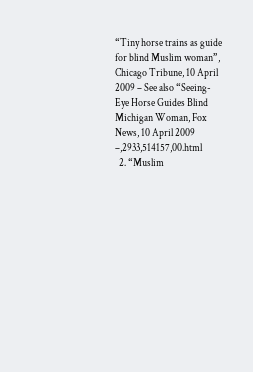“Tiny horse trains as guide for blind Muslim woman”, Chicago Tribune, 10 April 2009 – See also “Seeing-Eye Horse Guides Blind Michigan Woman, Fox News, 10 April 2009 –,2933,514157,00.html
  2. “Muslim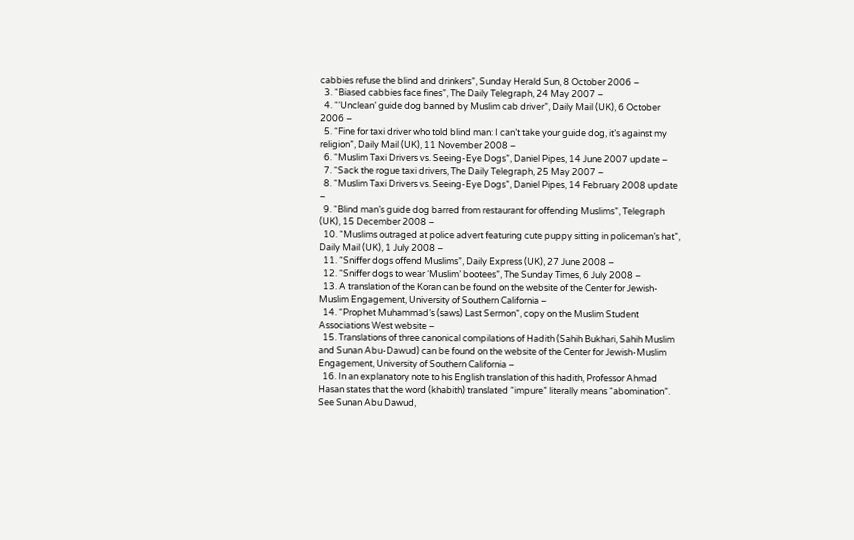cabbies refuse the blind and drinkers”, Sunday Herald Sun, 8 October 2006 –
  3. “Biased cabbies face fines”, The Daily Telegraph, 24 May 2007 –
  4. “‘Unclean’ guide dog banned by Muslim cab driver”, Daily Mail (UK), 6 October 2006 –
  5. “Fine for taxi driver who told blind man: I can’t take your guide dog, it’s against my religion”, Daily Mail (UK), 11 November 2008 –
  6. “Muslim Taxi Drivers vs. Seeing-Eye Dogs”, Daniel Pipes, 14 June 2007 update –
  7. “Sack the rogue taxi drivers, The Daily Telegraph, 25 May 2007 –
  8. “Muslim Taxi Drivers vs. Seeing-Eye Dogs”, Daniel Pipes, 14 February 2008 update –
  9. “Blind man’s guide dog barred from restaurant for offending Muslims”, Telegraph (UK), 15 December 2008 –
  10. “Muslims outraged at police advert featuring cute puppy sitting in policeman’s hat”, Daily Mail (UK), 1 July 2008 –
  11. “Sniffer dogs offend Muslims”, Daily Express (UK), 27 June 2008 –
  12. “Sniffer dogs to wear ‘Muslim’ bootees”, The Sunday Times, 6 July 2008 –
  13. A translation of the Koran can be found on the website of the Center for Jewish-Muslim Engagement, University of Southern California –
  14. “Prophet Muhammad’s (saws) Last Sermon”, copy on the Muslim Student Associations West website –
  15. Translations of three canonical compilations of Hadith (Sahih Bukhari, Sahih Muslim and Sunan Abu-Dawud) can be found on the website of the Center for Jewish-Muslim Engagement, University of Southern California –
  16. In an explanatory note to his English translation of this hadith, Professor Ahmad Hasan states that the word (khabith) translated “impure” literally means “abomination”. See Sunan Abu Dawud,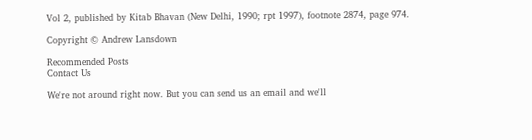Vol 2, published by Kitab Bhavan (New Delhi, 1990; rpt 1997), footnote 2874, page 974.

Copyright © Andrew Lansdown

Recommended Posts
Contact Us

We're not around right now. But you can send us an email and we'll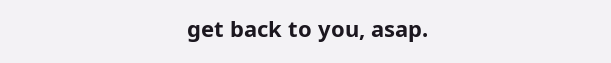get back to you, asap.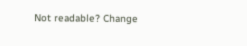Not readable? Change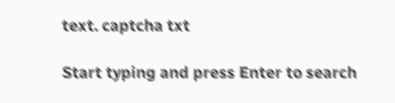text. captcha txt

Start typing and press Enter to search